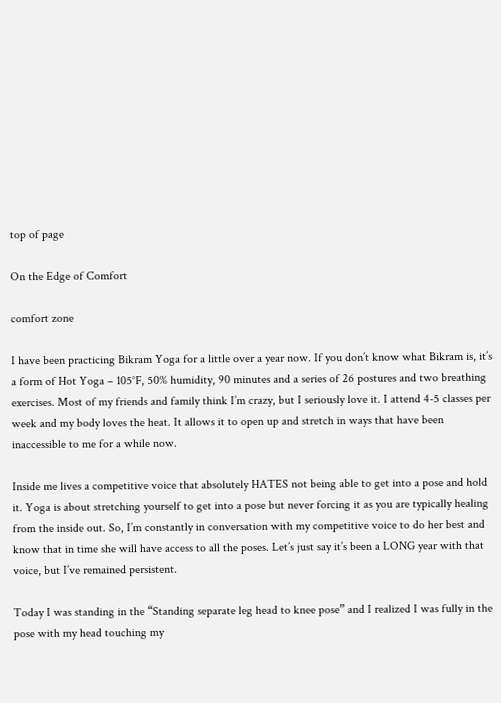top of page

On the Edge of Comfort

comfort zone

I have been practicing Bikram Yoga for a little over a year now. If you don’t know what Bikram is, it’s a form of Hot Yoga – 105°F, 50% humidity, 90 minutes and a series of 26 postures and two breathing exercises. Most of my friends and family think I’m crazy, but I seriously love it. I attend 4-5 classes per week and my body loves the heat. It allows it to open up and stretch in ways that have been inaccessible to me for a while now.

Inside me lives a competitive voice that absolutely HATES not being able to get into a pose and hold it. Yoga is about stretching yourself to get into a pose but never forcing it as you are typically healing from the inside out. So, I’m constantly in conversation with my competitive voice to do her best and know that in time she will have access to all the poses. Let’s just say it’s been a LONG year with that voice, but I’ve remained persistent.

Today I was standing in the “Standing separate leg head to knee pose” and I realized I was fully in the pose with my head touching my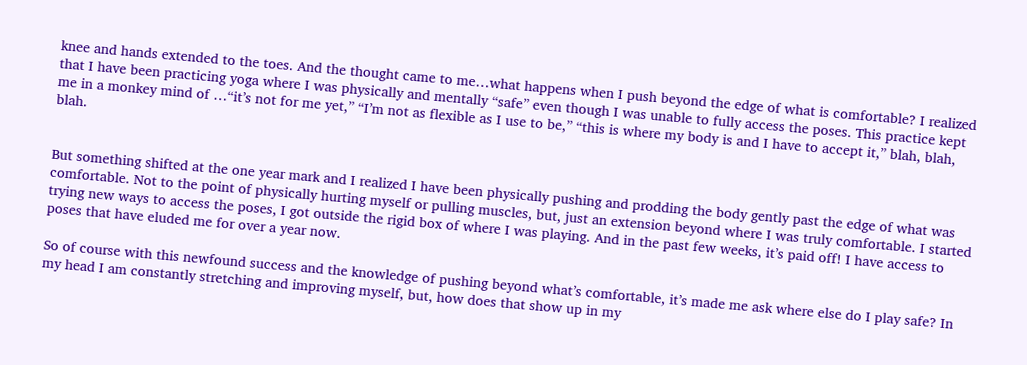knee and hands extended to the toes. And the thought came to me…what happens when I push beyond the edge of what is comfortable? I realized that I have been practicing yoga where I was physically and mentally “safe” even though I was unable to fully access the poses. This practice kept me in a monkey mind of …“it’s not for me yet,” “I’m not as flexible as I use to be,” “this is where my body is and I have to accept it,” blah, blah, blah.


But something shifted at the one year mark and I realized I have been physically pushing and prodding the body gently past the edge of what was comfortable. Not to the point of physically hurting myself or pulling muscles, but, just an extension beyond where I was truly comfortable. I started trying new ways to access the poses, I got outside the rigid box of where I was playing. And in the past few weeks, it’s paid off! I have access to poses that have eluded me for over a year now.

So of course with this newfound success and the knowledge of pushing beyond what’s comfortable, it’s made me ask where else do I play safe? In my head I am constantly stretching and improving myself, but, how does that show up in my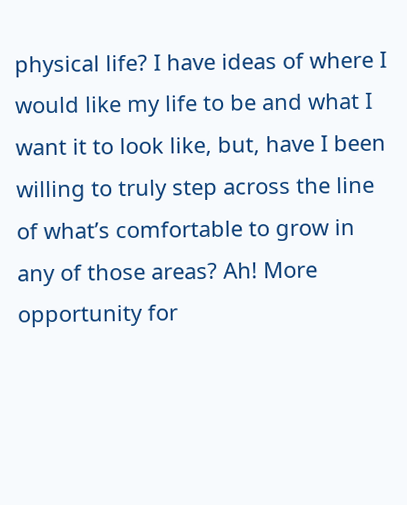physical life? I have ideas of where I would like my life to be and what I want it to look like, but, have I been willing to truly step across the line of what’s comfortable to grow in any of those areas? Ah! More opportunity for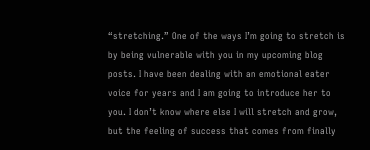“stretching.” One of the ways I’m going to stretch is by being vulnerable with you in my upcoming blog posts. I have been dealing with an emotional eater voice for years and I am going to introduce her to you. I don’t know where else I will stretch and grow, but the feeling of success that comes from finally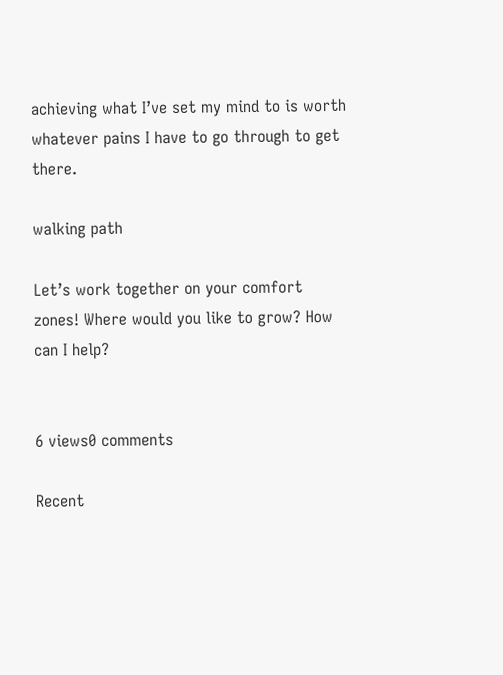achieving what I’ve set my mind to is worth whatever pains I have to go through to get there.

walking path

Let’s work together on your comfort zones! Where would you like to grow? How can I help?


6 views0 comments

Recent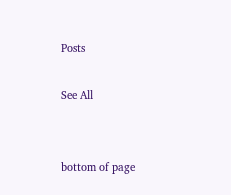Posts

See All


bottom of page